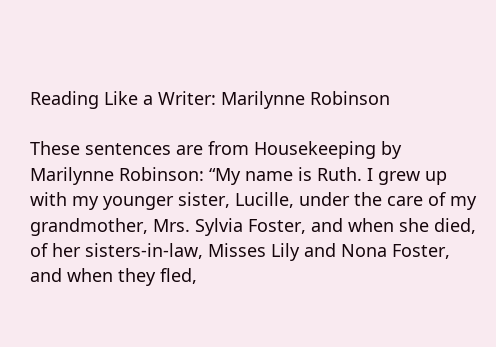Reading Like a Writer: Marilynne Robinson

These sentences are from Housekeeping by Marilynne Robinson: “My name is Ruth. I grew up with my younger sister, Lucille, under the care of my grandmother, Mrs. Sylvia Foster, and when she died, of her sisters-in-law, Misses Lily and Nona Foster, and when they fled,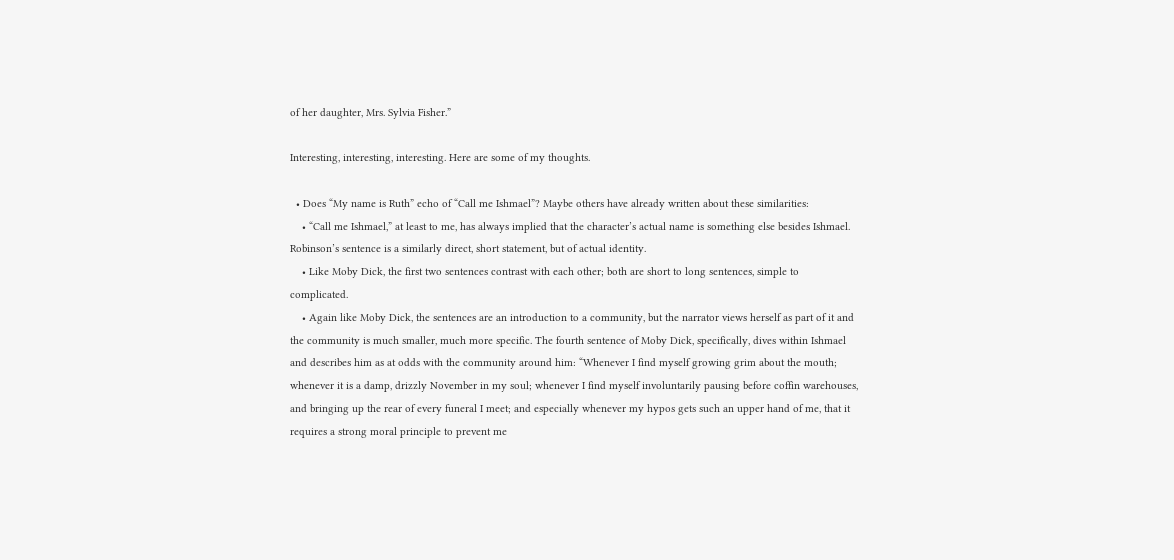of her daughter, Mrs. Sylvia Fisher.”

Interesting, interesting, interesting. Here are some of my thoughts.

  • Does “My name is Ruth” echo of “Call me Ishmael”? Maybe others have already written about these similarities:
    • “Call me Ishmael,” at least to me, has always implied that the character’s actual name is something else besides Ishmael. Robinson’s sentence is a similarly direct, short statement, but of actual identity.
    • Like Moby Dick, the first two sentences contrast with each other; both are short to long sentences, simple to complicated.
    • Again like Moby Dick, the sentences are an introduction to a community, but the narrator views herself as part of it and the community is much smaller, much more specific. The fourth sentence of Moby Dick, specifically, dives within Ishmael and describes him as at odds with the community around him: “Whenever I find myself growing grim about the mouth; whenever it is a damp, drizzly November in my soul; whenever I find myself involuntarily pausing before coffin warehouses, and bringing up the rear of every funeral I meet; and especially whenever my hypos gets such an upper hand of me, that it requires a strong moral principle to prevent me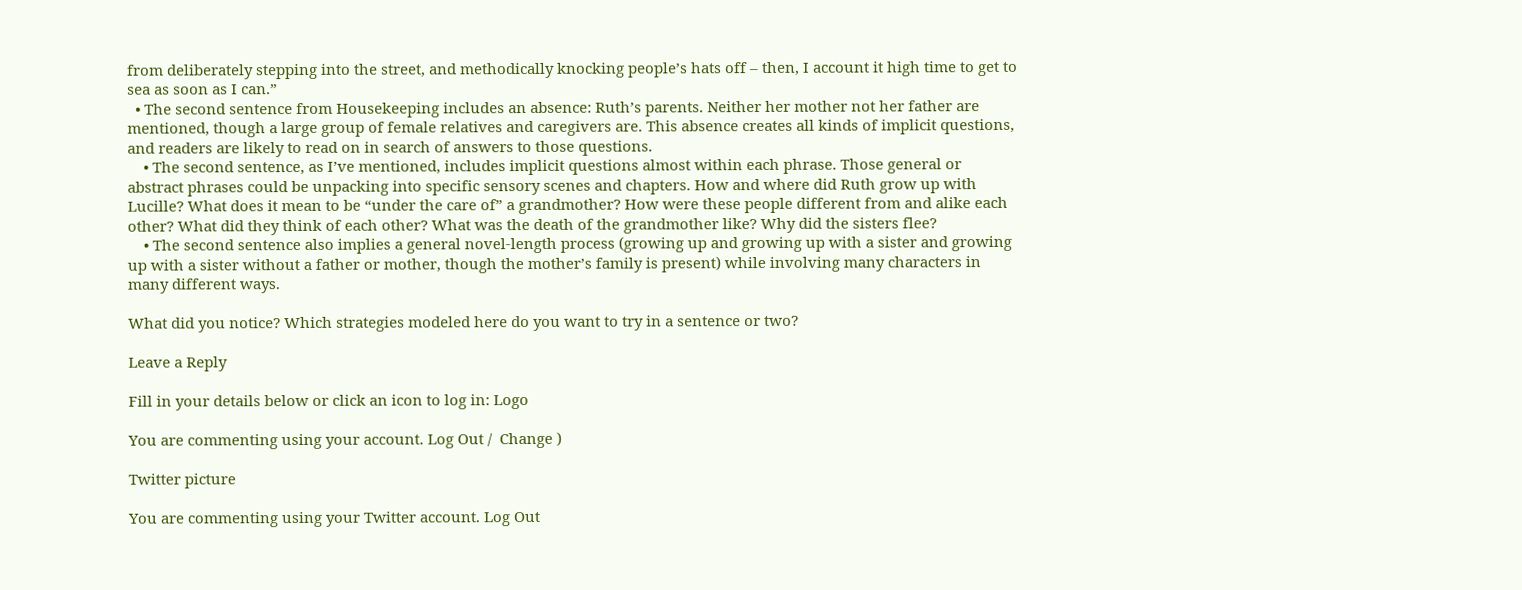from deliberately stepping into the street, and methodically knocking people’s hats off – then, I account it high time to get to sea as soon as I can.”
  • The second sentence from Housekeeping includes an absence: Ruth’s parents. Neither her mother not her father are mentioned, though a large group of female relatives and caregivers are. This absence creates all kinds of implicit questions, and readers are likely to read on in search of answers to those questions.
    • The second sentence, as I’ve mentioned, includes implicit questions almost within each phrase. Those general or abstract phrases could be unpacking into specific sensory scenes and chapters. How and where did Ruth grow up with Lucille? What does it mean to be “under the care of” a grandmother? How were these people different from and alike each other? What did they think of each other? What was the death of the grandmother like? Why did the sisters flee?
    • The second sentence also implies a general novel-length process (growing up and growing up with a sister and growing up with a sister without a father or mother, though the mother’s family is present) while involving many characters in many different ways.

What did you notice? Which strategies modeled here do you want to try in a sentence or two?

Leave a Reply

Fill in your details below or click an icon to log in: Logo

You are commenting using your account. Log Out /  Change )

Twitter picture

You are commenting using your Twitter account. Log Out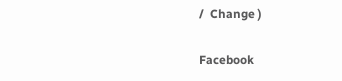/  Change )

Facebook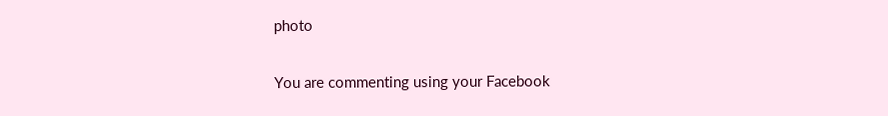photo

You are commenting using your Facebook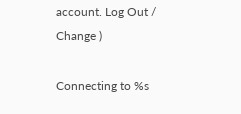account. Log Out /  Change )

Connecting to %s